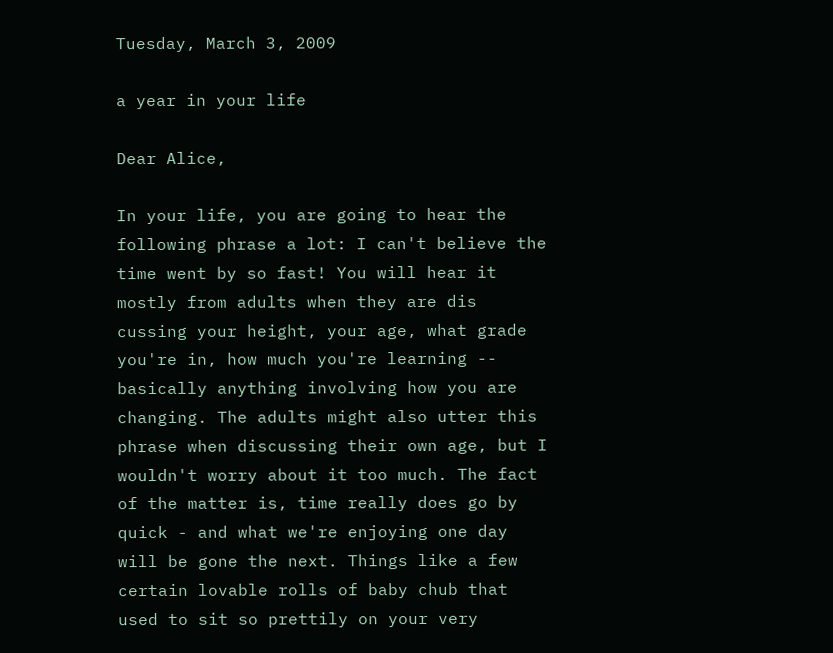Tuesday, March 3, 2009

a year in your life

Dear Alice,

In your life, you are going to hear the following phrase a lot: I can't believe the time went by so fast! You will hear it mostly from adults when they are dis
cussing your height, your age, what grade you're in, how much you're learning -- basically anything involving how you are changing. The adults might also utter this phrase when discussing their own age, but I wouldn't worry about it too much. The fact of the matter is, time really does go by quick - and what we're enjoying one day will be gone the next. Things like a few certain lovable rolls of baby chub that used to sit so prettily on your very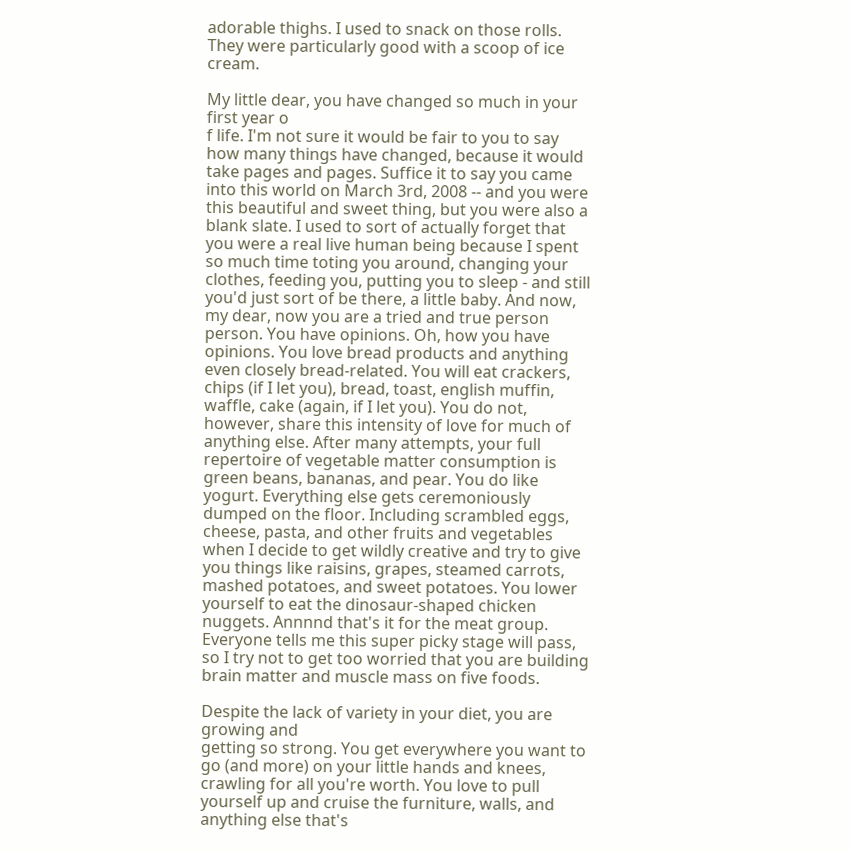adorable thighs. I used to snack on those rolls. They were particularly good with a scoop of ice cream.

My little dear, you have changed so much in your first year o
f life. I'm not sure it would be fair to you to say how many things have changed, because it would take pages and pages. Suffice it to say you came into this world on March 3rd, 2008 -- and you were this beautiful and sweet thing, but you were also a blank slate. I used to sort of actually forget that you were a real live human being because I spent so much time toting you around, changing your clothes, feeding you, putting you to sleep - and still you'd just sort of be there, a little baby. And now, my dear, now you are a tried and true person person. You have opinions. Oh, how you have opinions. You love bread products and anything even closely bread-related. You will eat crackers, chips (if I let you), bread, toast, english muffin, waffle, cake (again, if I let you). You do not, however, share this intensity of love for much of anything else. After many attempts, your full repertoire of vegetable matter consumption is green beans, bananas, and pear. You do like yogurt. Everything else gets ceremoniously dumped on the floor. Including scrambled eggs, cheese, pasta, and other fruits and vegetables when I decide to get wildly creative and try to give you things like raisins, grapes, steamed carrots, mashed potatoes, and sweet potatoes. You lower yourself to eat the dinosaur-shaped chicken nuggets. Annnnd that's it for the meat group. Everyone tells me this super picky stage will pass, so I try not to get too worried that you are building brain matter and muscle mass on five foods.

Despite the lack of variety in your diet, you are growing and
getting so strong. You get everywhere you want to go (and more) on your little hands and knees, crawling for all you're worth. You love to pull yourself up and cruise the furniture, walls, and anything else that's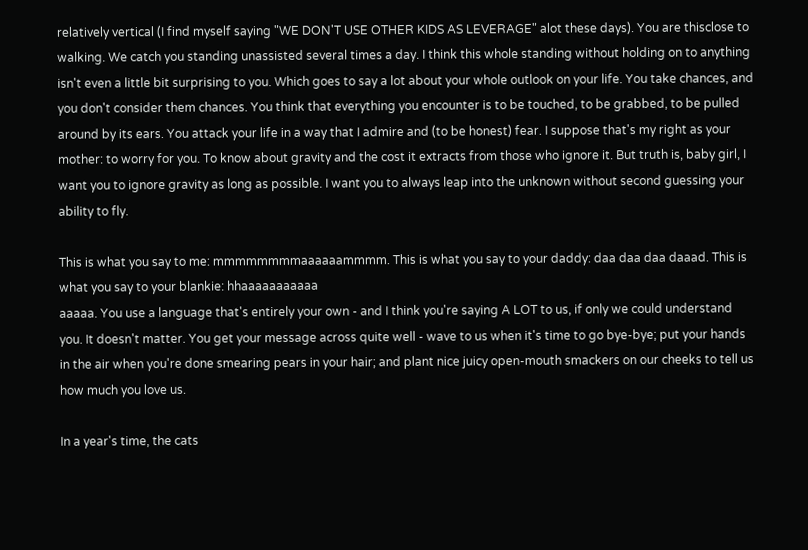relatively vertical (I find myself saying "WE DON'T USE OTHER KIDS AS LEVERAGE" alot these days). You are thisclose to walking. We catch you standing unassisted several times a day. I think this whole standing without holding on to anything isn't even a little bit surprising to you. Which goes to say a lot about your whole outlook on your life. You take chances, and you don't consider them chances. You think that everything you encounter is to be touched, to be grabbed, to be pulled around by its ears. You attack your life in a way that I admire and (to be honest) fear. I suppose that's my right as your mother: to worry for you. To know about gravity and the cost it extracts from those who ignore it. But truth is, baby girl, I want you to ignore gravity as long as possible. I want you to always leap into the unknown without second guessing your ability to fly.

This is what you say to me: mmmmmmmmaaaaaammmm. This is what you say to your daddy: daa daa daa daaad. This is what you say to your blankie: hhaaaaaaaaaaa
aaaaa. You use a language that's entirely your own - and I think you're saying A LOT to us, if only we could understand you. It doesn't matter. You get your message across quite well - wave to us when it's time to go bye-bye; put your hands in the air when you're done smearing pears in your hair; and plant nice juicy open-mouth smackers on our cheeks to tell us how much you love us.

In a year's time, the cats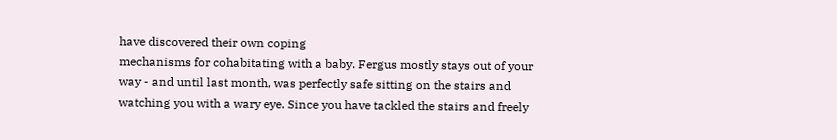have discovered their own coping
mechanisms for cohabitating with a baby. Fergus mostly stays out of your way - and until last month, was perfectly safe sitting on the stairs and watching you with a wary eye. Since you have tackled the stairs and freely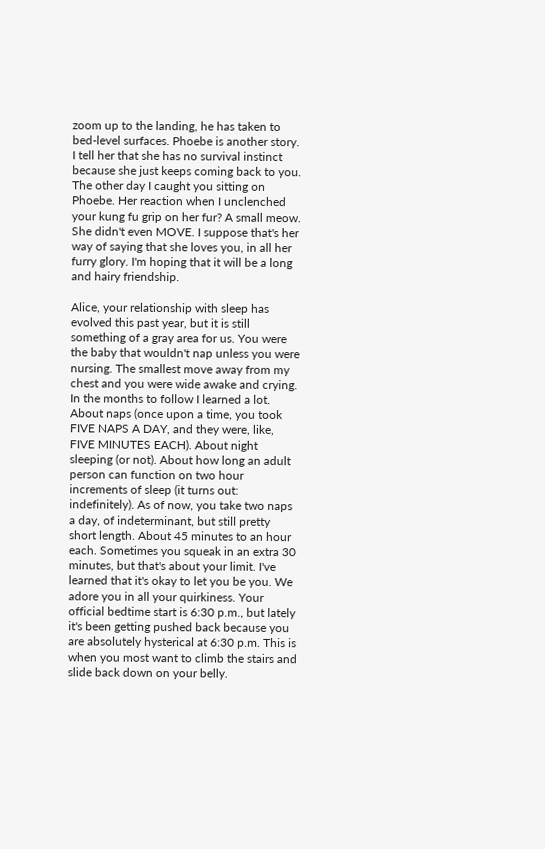zoom up to the landing, he has taken to bed-level surfaces. Phoebe is another story. I tell her that she has no survival instinct because she just keeps coming back to you. The other day I caught you sitting on Phoebe. Her reaction when I unclenched your kung fu grip on her fur? A small meow. She didn't even MOVE. I suppose that's her way of saying that she loves you, in all her furry glory. I'm hoping that it will be a long and hairy friendship.

Alice, your relationship with sleep has evolved this past year, but it is still something of a gray area for us. You were the baby that wouldn't nap unless you were nursing. The smallest move away from my chest and you were wide awake and crying. In the months to follow I learned a lot. About naps (once upon a time, you took FIVE NAPS A DAY, and they were, like, FIVE MINUTES EACH). About night sleeping (or not). About how long an adult person can function on two hour increments of sleep (it turns out: indefinitely). As of now, you take two naps a day, of indeterminant, but still pretty short length. About 45 minutes to an hour each. Sometimes you squeak in an extra 30 minutes, but that's about your limit. I've learned that it's okay to let you be you. We adore you in all your quirkiness. Your official bedtime start is 6:30 p.m., but lately it's been getting pushed back because you are absolutely hysterical at 6:30 p.m. This is when you most want to climb the stairs and slide back down on your belly.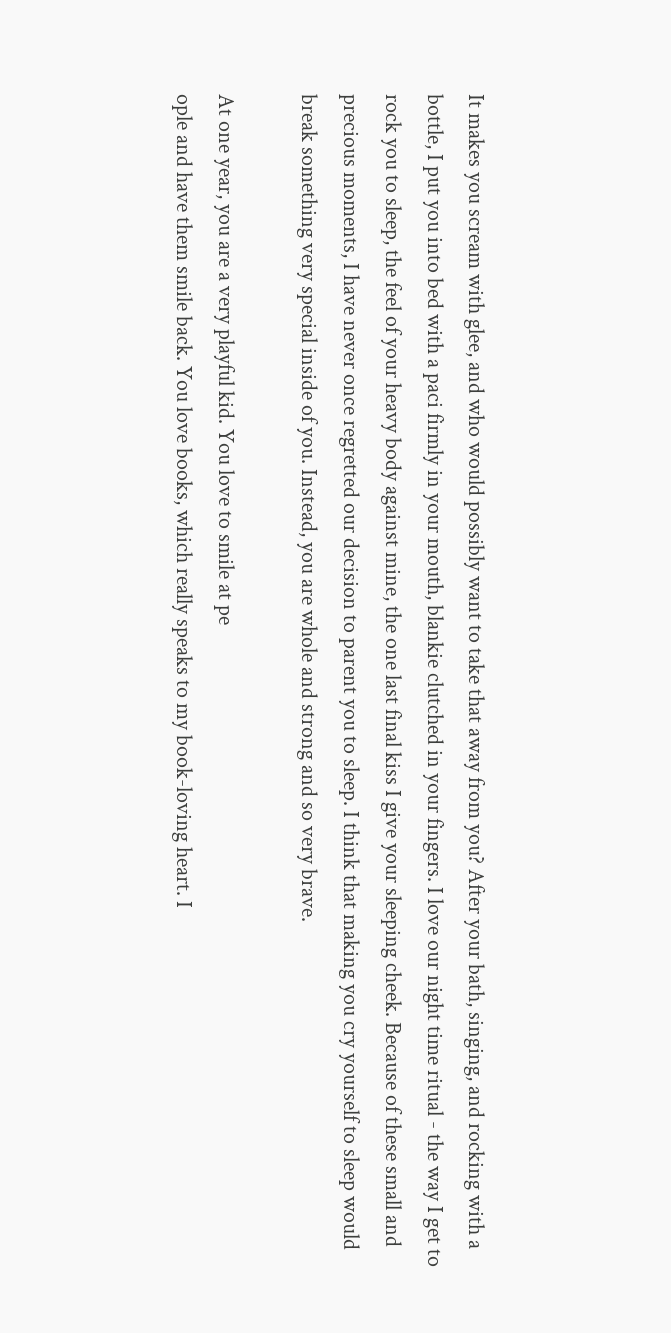It makes you scream with glee, and who would possibly want to take that away from you? After your bath, singing, and rocking with a bottle, I put you into bed with a paci firmly in your mouth, blankie clutched in your fingers. I love our night time ritual - the way I get to rock you to sleep, the feel of your heavy body against mine, the one last final kiss I give your sleeping cheek. Because of these small and precious moments, I have never once regretted our decision to parent you to sleep. I think that making you cry yourself to sleep would break something very special inside of you. Instead, you are whole and strong and so very brave.

At one year, you are a very playful kid. You love to smile at pe
ople and have them smile back. You love books, which really speaks to my book-loving heart. I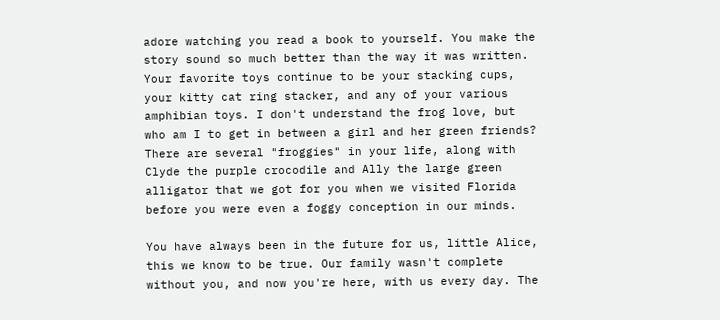adore watching you read a book to yourself. You make the story sound so much better than the way it was written. Your favorite toys continue to be your stacking cups, your kitty cat ring stacker, and any of your various amphibian toys. I don't understand the frog love, but who am I to get in between a girl and her green friends? There are several "froggies" in your life, along with Clyde the purple crocodile and Ally the large green alligator that we got for you when we visited Florida before you were even a foggy conception in our minds.

You have always been in the future for us, little Alice, this we know to be true. Our family wasn't complete without you, and now you're here, with us every day. The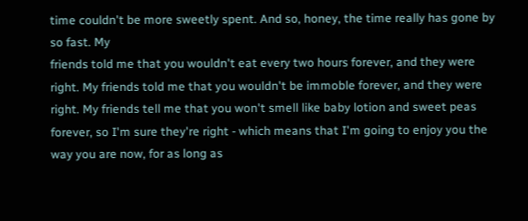time couldn't be more sweetly spent. And so, honey, the time really has gone by so fast. My
friends told me that you wouldn't eat every two hours forever, and they were right. My friends told me that you wouldn't be immoble forever, and they were right. My friends tell me that you won't smell like baby lotion and sweet peas forever, so I'm sure they're right - which means that I'm going to enjoy you the way you are now, for as long as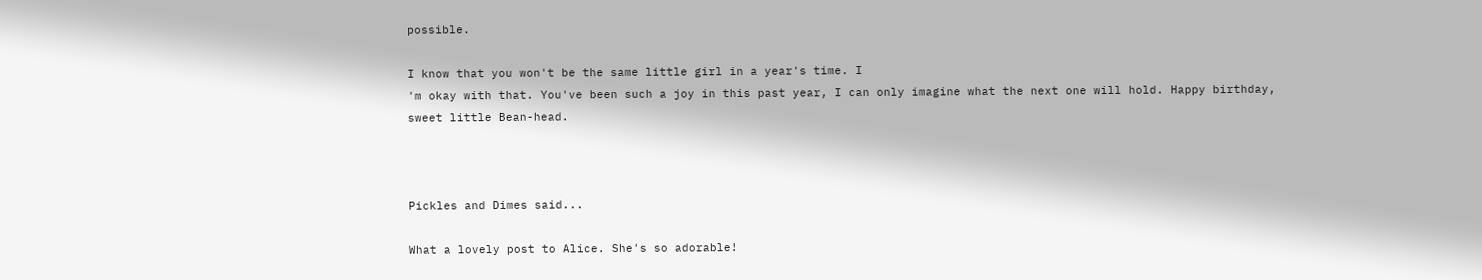possible.

I know that you won't be the same little girl in a year's time. I
'm okay with that. You've been such a joy in this past year, I can only imagine what the next one will hold. Happy birthday, sweet little Bean-head.



Pickles and Dimes said...

What a lovely post to Alice. She's so adorable!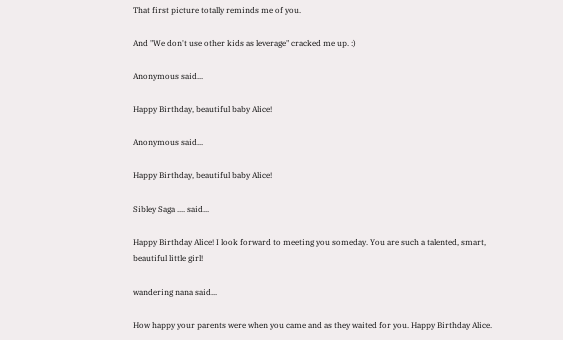That first picture totally reminds me of you.

And "We don't use other kids as leverage" cracked me up. :)

Anonymous said...

Happy Birthday, beautiful baby Alice!

Anonymous said...

Happy Birthday, beautiful baby Alice!

Sibley Saga .... said...

Happy Birthday Alice! I look forward to meeting you someday. You are such a talented, smart, beautiful little girl!

wandering nana said...

How happy your parents were when you came and as they waited for you. Happy Birthday Alice.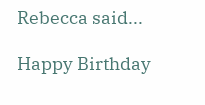Rebecca said...

Happy Birthday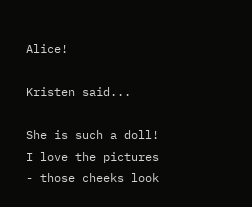Alice!

Kristen said...

She is such a doll! I love the pictures - those cheeks look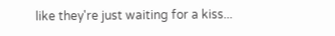like they're just waiting for a kiss...